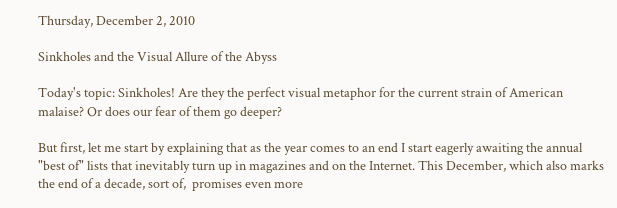Thursday, December 2, 2010

Sinkholes and the Visual Allure of the Abyss

Today's topic: Sinkholes! Are they the perfect visual metaphor for the current strain of American malaise? Or does our fear of them go deeper?

But first, let me start by explaining that as the year comes to an end I start eagerly awaiting the annual "best of" lists that inevitably turn up in magazines and on the Internet. This December, which also marks the end of a decade, sort of,  promises even more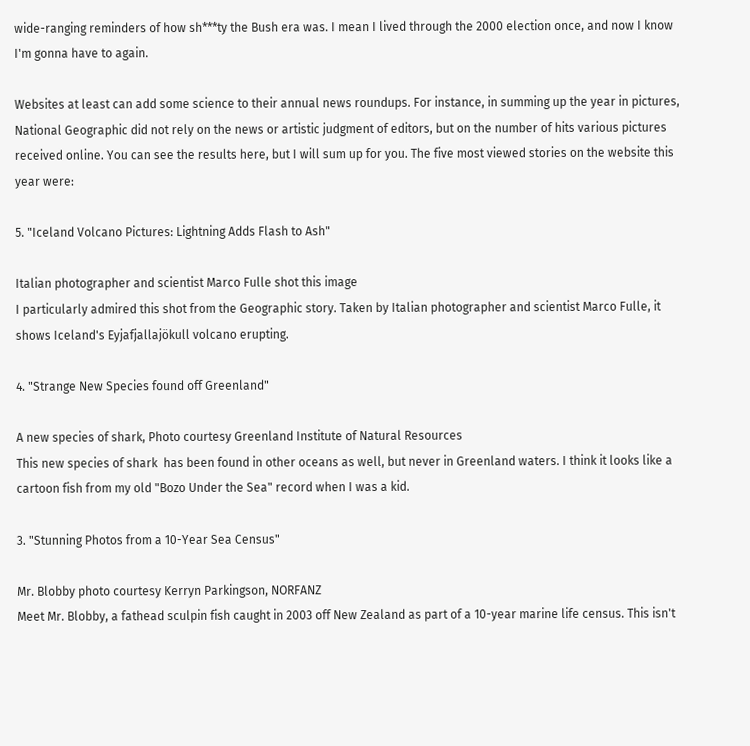wide-ranging reminders of how sh***ty the Bush era was. I mean I lived through the 2000 election once, and now I know I'm gonna have to again.

Websites at least can add some science to their annual news roundups. For instance, in summing up the year in pictures, National Geographic did not rely on the news or artistic judgment of editors, but on the number of hits various pictures received online. You can see the results here, but I will sum up for you. The five most viewed stories on the website this year were:

5. "Iceland Volcano Pictures: Lightning Adds Flash to Ash"

Italian photographer and scientist Marco Fulle shot this image
I particularly admired this shot from the Geographic story. Taken by Italian photographer and scientist Marco Fulle, it shows Iceland's Eyjafjallajökull volcano erupting.

4. "Strange New Species found off Greenland"

A new species of shark, Photo courtesy Greenland Institute of Natural Resources
This new species of shark  has been found in other oceans as well, but never in Greenland waters. I think it looks like a cartoon fish from my old "Bozo Under the Sea" record when I was a kid.

3. "Stunning Photos from a 10-Year Sea Census"

Mr. Blobby photo courtesy Kerryn Parkingson, NORFANZ
Meet Mr. Blobby, a fathead sculpin fish caught in 2003 off New Zealand as part of a 10-year marine life census. This isn't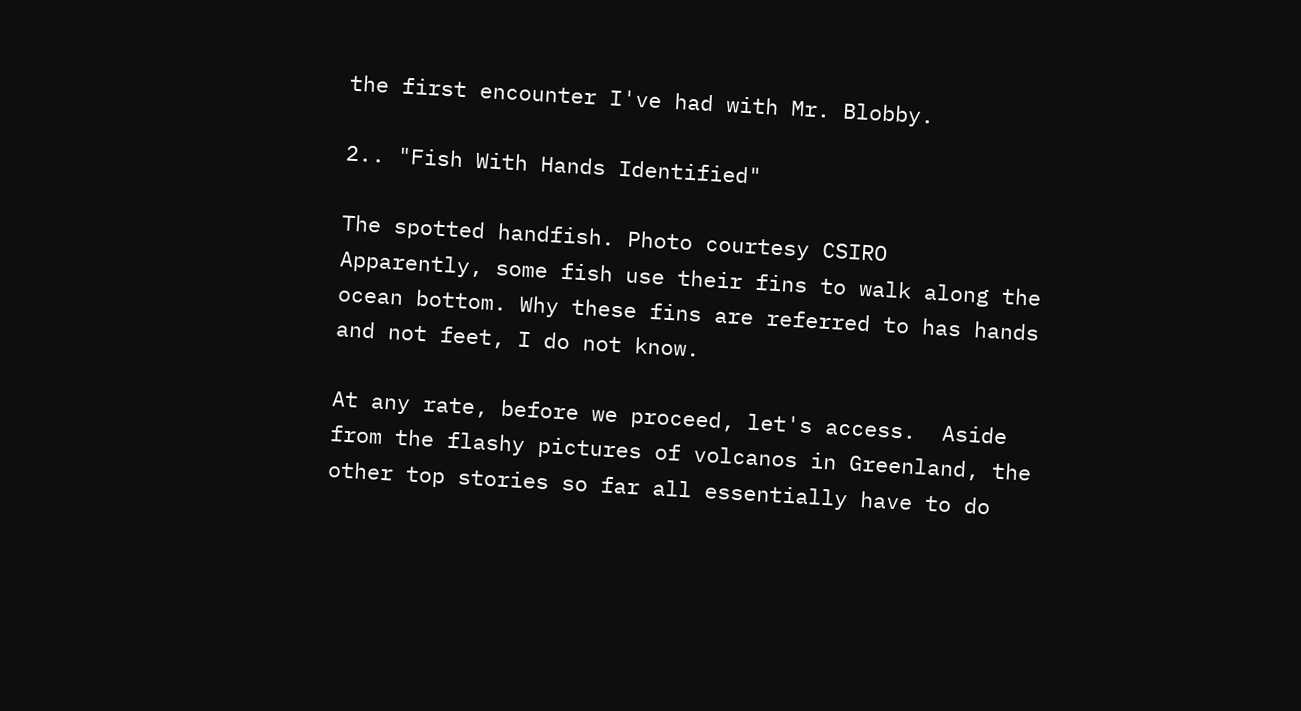the first encounter I've had with Mr. Blobby.

2.. "Fish With Hands Identified"

The spotted handfish. Photo courtesy CSIRO
Apparently, some fish use their fins to walk along the ocean bottom. Why these fins are referred to has hands and not feet, I do not know.

At any rate, before we proceed, let's access.  Aside from the flashy pictures of volcanos in Greenland, the other top stories so far all essentially have to do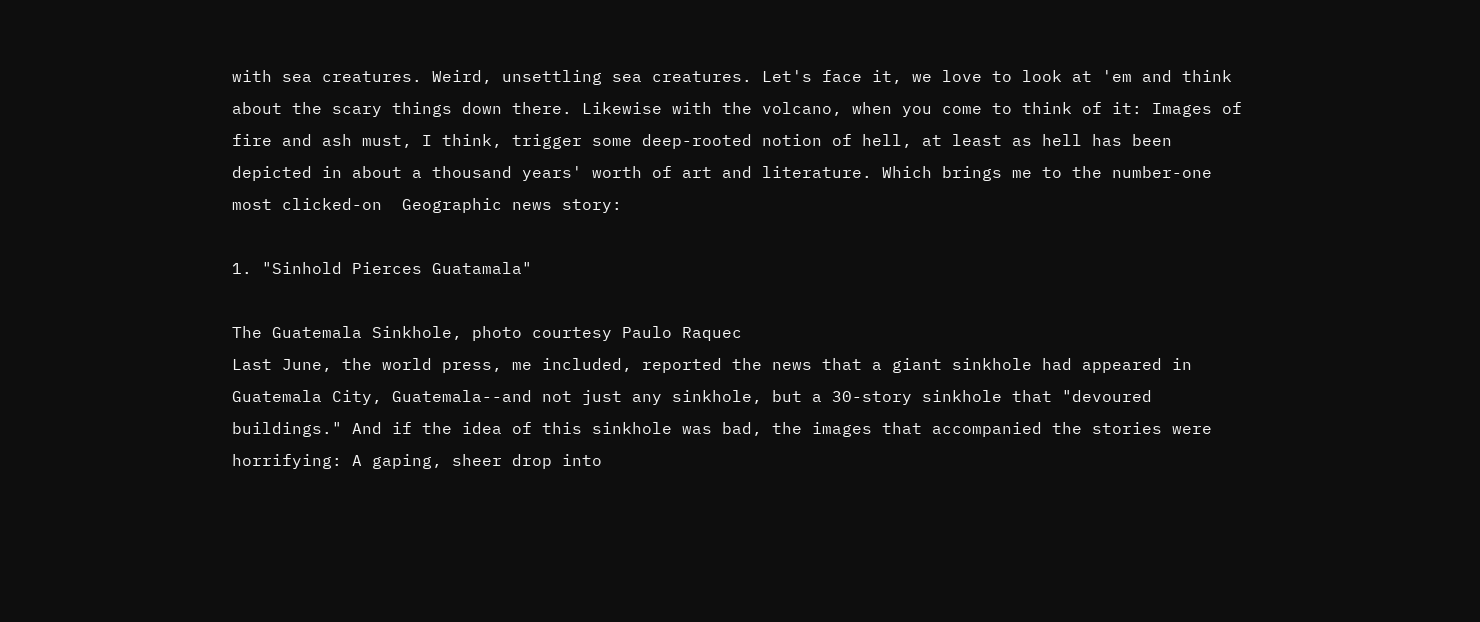with sea creatures. Weird, unsettling sea creatures. Let's face it, we love to look at 'em and think about the scary things down there. Likewise with the volcano, when you come to think of it: Images of fire and ash must, I think, trigger some deep-rooted notion of hell, at least as hell has been depicted in about a thousand years' worth of art and literature. Which brings me to the number-one most clicked-on  Geographic news story:

1. "Sinhold Pierces Guatamala"

The Guatemala Sinkhole, photo courtesy Paulo Raquec
Last June, the world press, me included, reported the news that a giant sinkhole had appeared in Guatemala City, Guatemala--and not just any sinkhole, but a 30-story sinkhole that "devoured buildings." And if the idea of this sinkhole was bad, the images that accompanied the stories were horrifying: A gaping, sheer drop into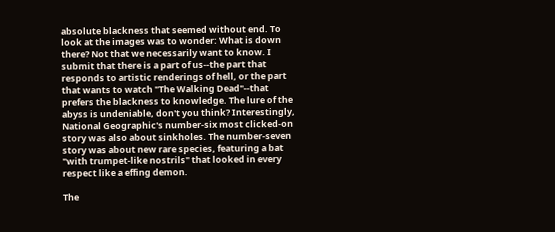absolute blackness that seemed without end. To look at the images was to wonder: What is down there? Not that we necessarily want to know. I submit that there is a part of us--the part that responds to artistic renderings of hell, or the part that wants to watch "The Walking Dead"--that prefers the blackness to knowledge. The lure of the abyss is undeniable, don't you think? Interestingly, National Geographic's number-six most clicked-on story was also about sinkholes. The number-seven story was about new rare species, featuring a bat "with trumpet-like nostrils" that looked in every respect like a effing demon.

The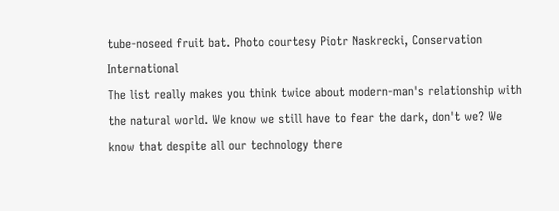tube-noseed fruit bat. Photo courtesy Piotr Naskrecki, Conservation International
The list really makes you think twice about modern-man's relationship with the natural world. We know we still have to fear the dark, don't we? We know that despite all our technology there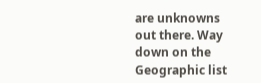are unknowns out there. Way down on the Geographic list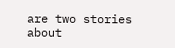are two stories about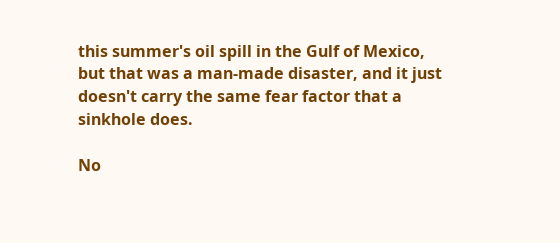this summer's oil spill in the Gulf of Mexico, but that was a man-made disaster, and it just doesn't carry the same fear factor that a sinkhole does.

No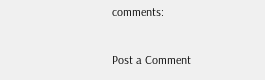comments:

Post a Comment